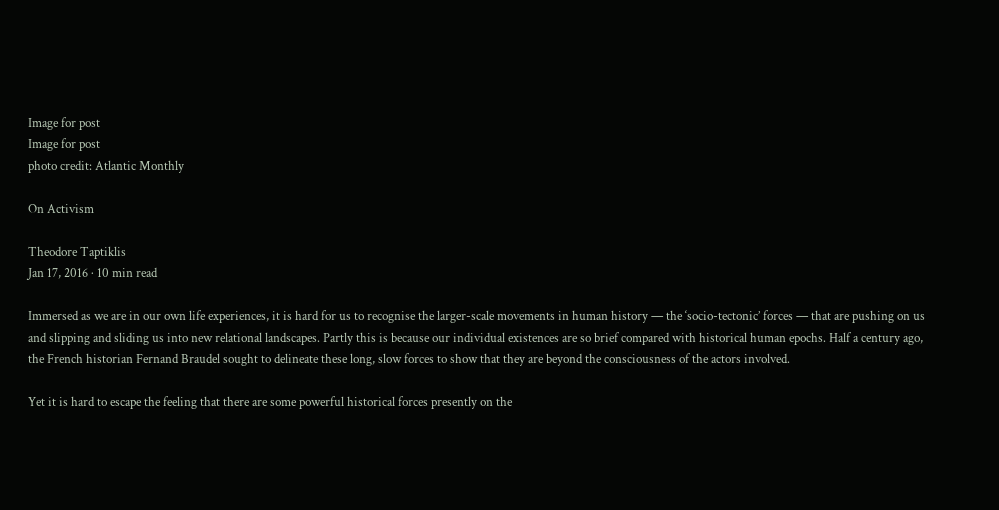Image for post
Image for post
photo credit: Atlantic Monthly

On Activism

Theodore Taptiklis
Jan 17, 2016 · 10 min read

Immersed as we are in our own life experiences, it is hard for us to recognise the larger-scale movements in human history — the ‘socio-tectonic’ forces — that are pushing on us and slipping and sliding us into new relational landscapes. Partly this is because our individual existences are so brief compared with historical human epochs. Half a century ago, the French historian Fernand Braudel sought to delineate these long, slow forces to show that they are beyond the consciousness of the actors involved.

Yet it is hard to escape the feeling that there are some powerful historical forces presently on the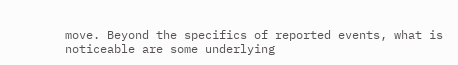move. Beyond the specifics of reported events, what is noticeable are some underlying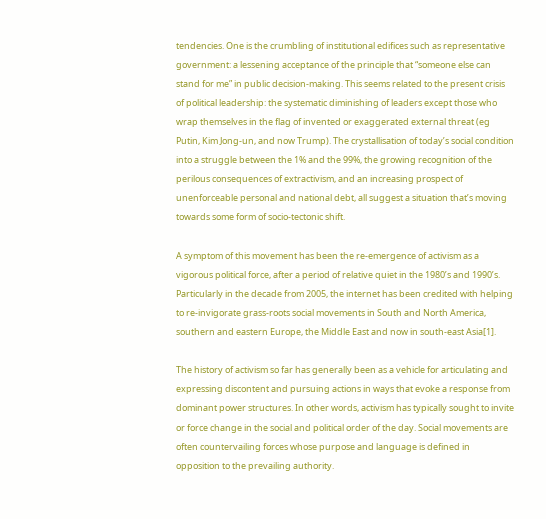tendencies. One is the crumbling of institutional edifices such as representative government: a lessening acceptance of the principle that “someone else can stand for me” in public decision-making. This seems related to the present crisis of political leadership: the systematic diminishing of leaders except those who wrap themselves in the flag of invented or exaggerated external threat (eg Putin, Kim Jong-un, and now Trump). The crystallisation of today’s social condition into a struggle between the 1% and the 99%, the growing recognition of the perilous consequences of extractivism, and an increasing prospect of unenforceable personal and national debt, all suggest a situation that’s moving towards some form of socio-tectonic shift.

A symptom of this movement has been the re-emergence of activism as a vigorous political force, after a period of relative quiet in the 1980’s and 1990’s. Particularly in the decade from 2005, the internet has been credited with helping to re-invigorate grass-roots social movements in South and North America, southern and eastern Europe, the Middle East and now in south-east Asia[1].

The history of activism so far has generally been as a vehicle for articulating and expressing discontent and pursuing actions in ways that evoke a response from dominant power structures. In other words, activism has typically sought to invite or force change in the social and political order of the day. Social movements are often countervailing forces whose purpose and language is defined in opposition to the prevailing authority.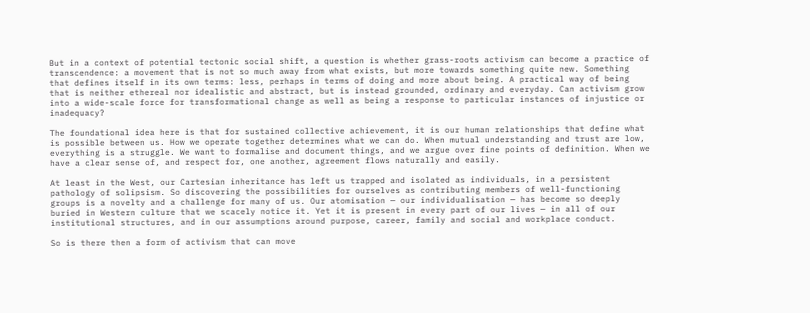But in a context of potential tectonic social shift, a question is whether grass-roots activism can become a practice of transcendence: a movement that is not so much away from what exists, but more towards something quite new. Something that defines itself in its own terms: less, perhaps in terms of doing and more about being. A practical way of being that is neither ethereal nor idealistic and abstract, but is instead grounded, ordinary and everyday. Can activism grow into a wide-scale force for transformational change as well as being a response to particular instances of injustice or inadequacy?

The foundational idea here is that for sustained collective achievement, it is our human relationships that define what is possible between us. How we operate together determines what we can do. When mutual understanding and trust are low, everything is a struggle. We want to formalise and document things, and we argue over fine points of definition. When we have a clear sense of, and respect for, one another, agreement flows naturally and easily.

At least in the West, our Cartesian inheritance has left us trapped and isolated as individuals, in a persistent pathology of solipsism. So discovering the possibilities for ourselves as contributing members of well-functioning groups is a novelty and a challenge for many of us. Our atomisation — our individualisation — has become so deeply buried in Western culture that we scacely notice it. Yet it is present in every part of our lives — in all of our institutional structures, and in our assumptions around purpose, career, family and social and workplace conduct.

So is there then a form of activism that can move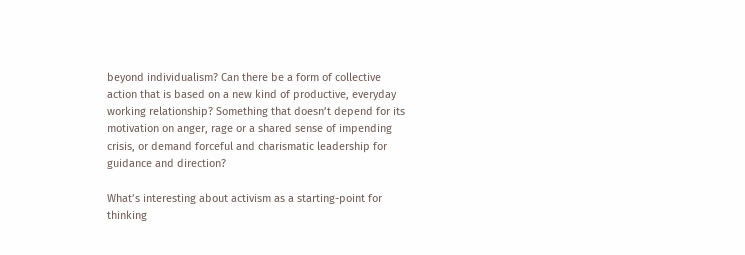beyond individualism? Can there be a form of collective action that is based on a new kind of productive, everyday working relationship? Something that doesn’t depend for its motivation on anger, rage or a shared sense of impending crisis, or demand forceful and charismatic leadership for guidance and direction?

What’s interesting about activism as a starting-point for thinking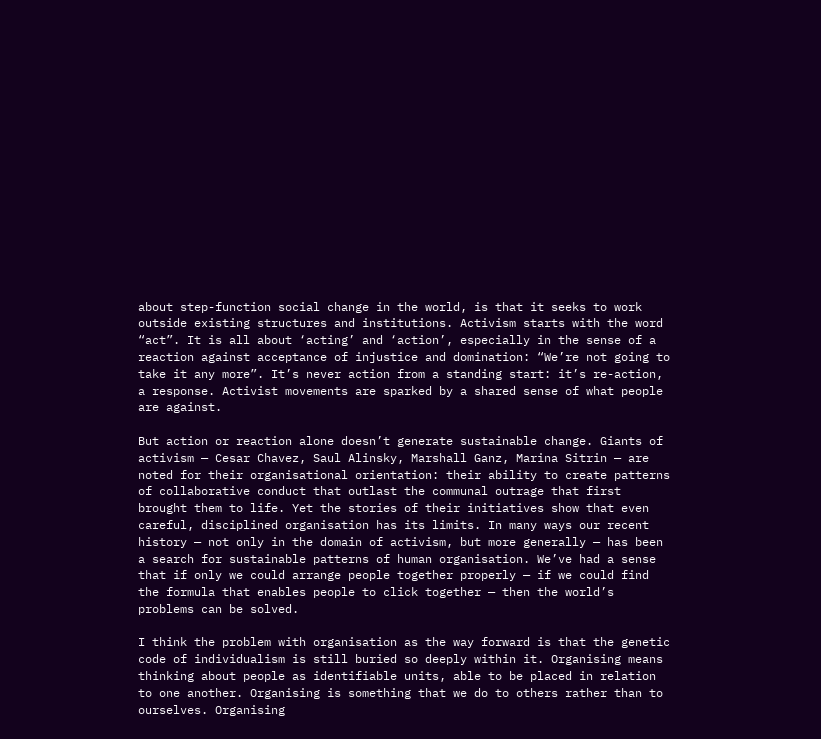about step-function social change in the world, is that it seeks to work outside existing structures and institutions. Activism starts with the word “act”. It is all about ‘acting’ and ‘action’, especially in the sense of a reaction against acceptance of injustice and domination: “We’re not going to take it any more”. It’s never action from a standing start: it’s re-action, a response. Activist movements are sparked by a shared sense of what people are against.

But action or reaction alone doesn’t generate sustainable change. Giants of activism — Cesar Chavez, Saul Alinsky, Marshall Ganz, Marina Sitrin — are noted for their organisational orientation: their ability to create patterns of collaborative conduct that outlast the communal outrage that first brought them to life. Yet the stories of their initiatives show that even careful, disciplined organisation has its limits. In many ways our recent history — not only in the domain of activism, but more generally — has been a search for sustainable patterns of human organisation. We’ve had a sense that if only we could arrange people together properly — if we could find the formula that enables people to click together — then the world’s problems can be solved.

I think the problem with organisation as the way forward is that the genetic code of individualism is still buried so deeply within it. Organising means thinking about people as identifiable units, able to be placed in relation to one another. Organising is something that we do to others rather than to ourselves. Organising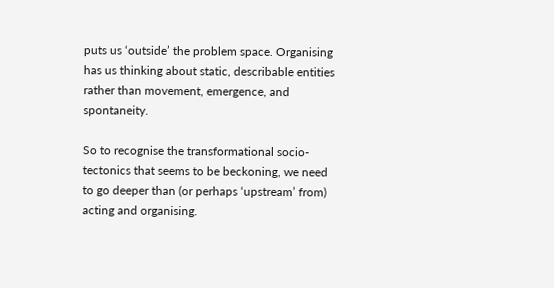puts us ‘outside’ the problem space. Organising has us thinking about static, describable entities rather than movement, emergence, and spontaneity.

So to recognise the transformational socio-tectonics that seems to be beckoning, we need to go deeper than (or perhaps ‘upstream’ from) acting and organising.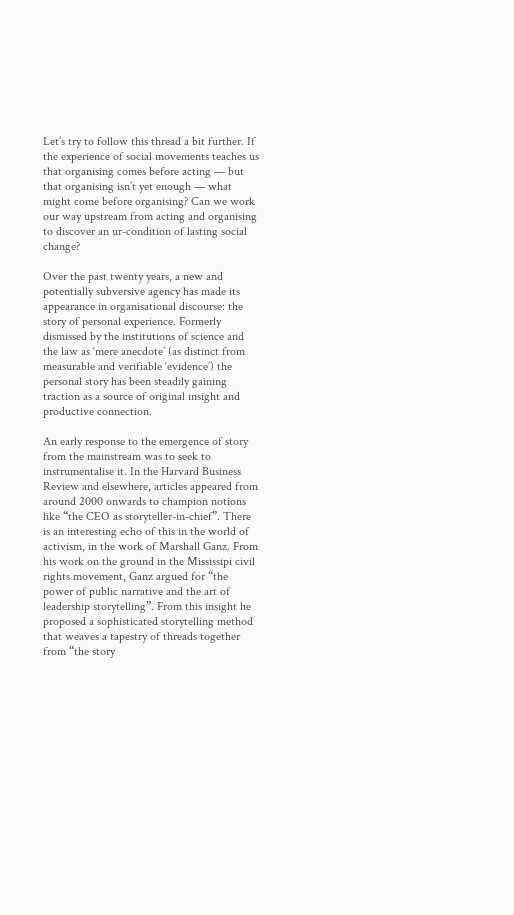Let’s try to follow this thread a bit further. If the experience of social movements teaches us that organising comes before acting — but that organising isn’t yet enough — what might come before organising? Can we work our way upstream from acting and organising to discover an ur-condition of lasting social change?

Over the past twenty years, a new and potentially subversive agency has made its appearance in organisational discourse: the story of personal experience. Formerly dismissed by the institutions of science and the law as ‘mere anecdote’ (as distinct from measurable and verifiable ‘evidence’) the personal story has been steadily gaining traction as a source of original insight and productive connection.

An early response to the emergence of story from the mainstream was to seek to instrumentalise it. In the Harvard Business Review and elsewhere, articles appeared from around 2000 onwards to champion notions like “the CEO as storyteller-in-chief”. There is an interesting echo of this in the world of activism, in the work of Marshall Ganz. From his work on the ground in the Mississipi civil rights movement, Ganz argued for “the power of public narrative and the art of leadership storytelling”. From this insight he proposed a sophisticated storytelling method that weaves a tapestry of threads together from “the story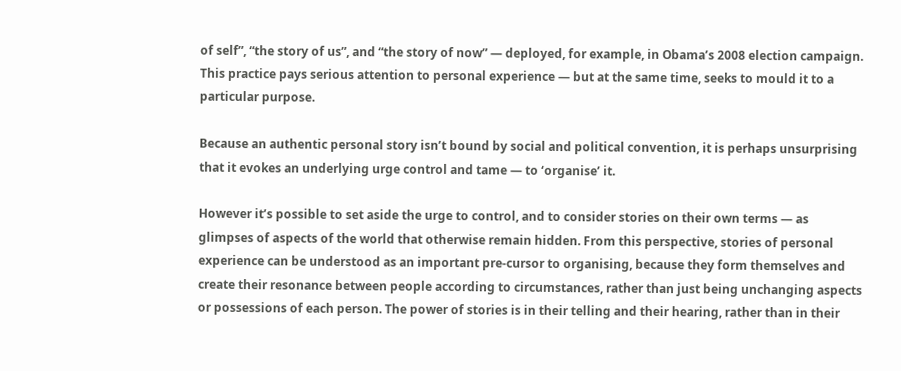of self”, “the story of us”, and “the story of now” — deployed, for example, in Obama’s 2008 election campaign. This practice pays serious attention to personal experience — but at the same time, seeks to mould it to a particular purpose.

Because an authentic personal story isn’t bound by social and political convention, it is perhaps unsurprising that it evokes an underlying urge control and tame — to ‘organise’ it.

However it’s possible to set aside the urge to control, and to consider stories on their own terms — as glimpses of aspects of the world that otherwise remain hidden. From this perspective, stories of personal experience can be understood as an important pre-cursor to organising, because they form themselves and create their resonance between people according to circumstances, rather than just being unchanging aspects or possessions of each person. The power of stories is in their telling and their hearing, rather than in their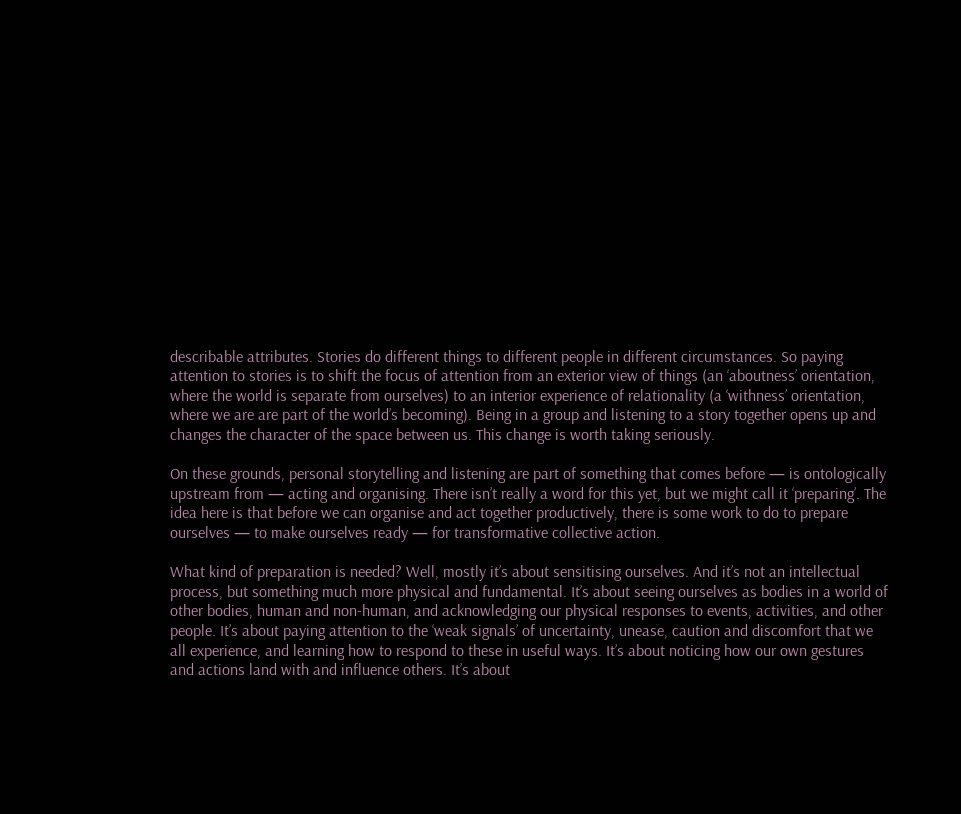describable attributes. Stories do different things to different people in different circumstances. So paying attention to stories is to shift the focus of attention from an exterior view of things (an ‘aboutness’ orientation, where the world is separate from ourselves) to an interior experience of relationality (a ‘withness’ orientation, where we are are part of the world’s becoming). Being in a group and listening to a story together opens up and changes the character of the space between us. This change is worth taking seriously.

On these grounds, personal storytelling and listening are part of something that comes before — is ontologically upstream from — acting and organising. There isn’t really a word for this yet, but we might call it ‘preparing’. The idea here is that before we can organise and act together productively, there is some work to do to prepare ourselves — to make ourselves ready — for transformative collective action.

What kind of preparation is needed? Well, mostly it’s about sensitising ourselves. And it’s not an intellectual process, but something much more physical and fundamental. It’s about seeing ourselves as bodies in a world of other bodies, human and non-human, and acknowledging our physical responses to events, activities, and other people. It’s about paying attention to the ‘weak signals’ of uncertainty, unease, caution and discomfort that we all experience, and learning how to respond to these in useful ways. It’s about noticing how our own gestures and actions land with and influence others. It’s about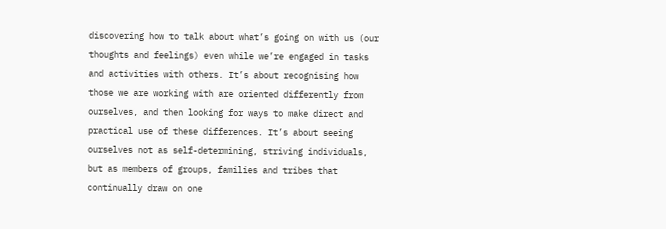discovering how to talk about what’s going on with us (our thoughts and feelings) even while we’re engaged in tasks and activities with others. It’s about recognising how those we are working with are oriented differently from ourselves, and then looking for ways to make direct and practical use of these differences. It’s about seeing ourselves not as self-determining, striving individuals, but as members of groups, families and tribes that continually draw on one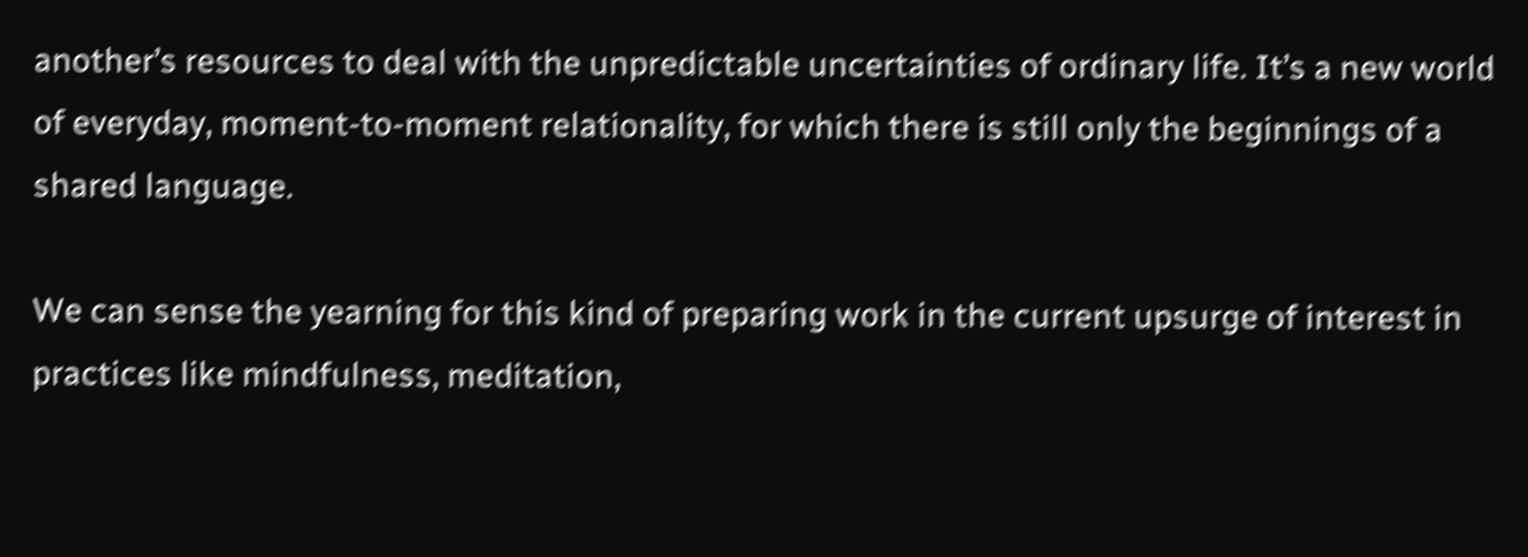another’s resources to deal with the unpredictable uncertainties of ordinary life. It’s a new world of everyday, moment-to-moment relationality, for which there is still only the beginnings of a shared language.

We can sense the yearning for this kind of preparing work in the current upsurge of interest in practices like mindfulness, meditation,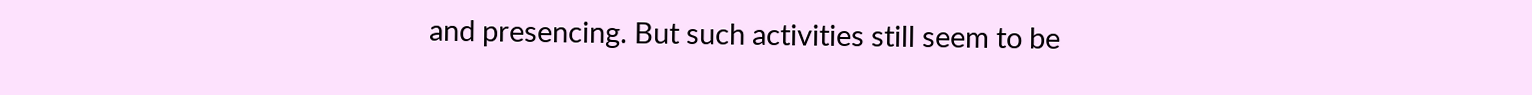and presencing. But such activities still seem to be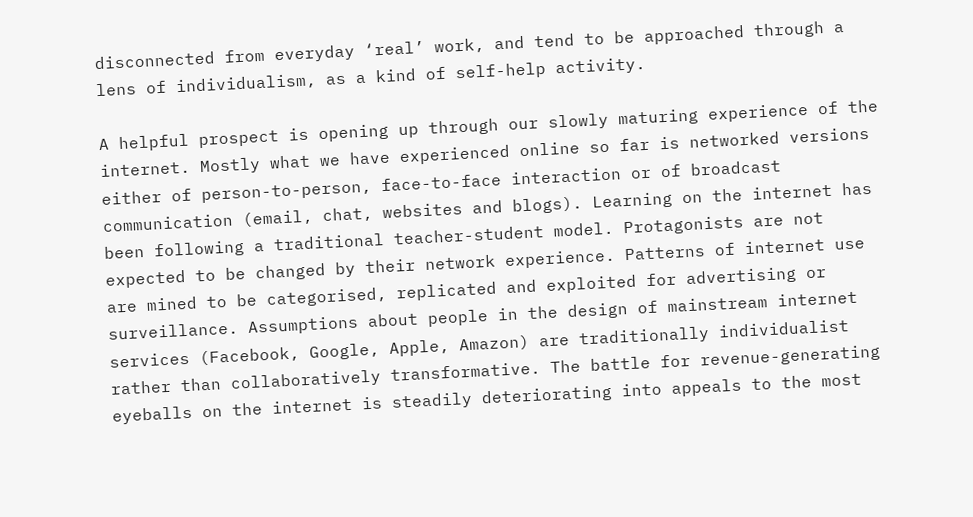disconnected from everyday ‘real’ work, and tend to be approached through a lens of individualism, as a kind of self-help activity.

A helpful prospect is opening up through our slowly maturing experience of the internet. Mostly what we have experienced online so far is networked versions either of person-to-person, face-to-face interaction or of broadcast communication (email, chat, websites and blogs). Learning on the internet has been following a traditional teacher-student model. Protagonists are not expected to be changed by their network experience. Patterns of internet use are mined to be categorised, replicated and exploited for advertising or surveillance. Assumptions about people in the design of mainstream internet services (Facebook, Google, Apple, Amazon) are traditionally individualist rather than collaboratively transformative. The battle for revenue-generating eyeballs on the internet is steadily deteriorating into appeals to the most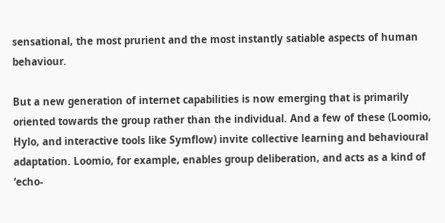sensational, the most prurient and the most instantly satiable aspects of human behaviour.

But a new generation of internet capabilities is now emerging that is primarily oriented towards the group rather than the individual. And a few of these (Loomio, Hylo, and interactive tools like Symflow) invite collective learning and behavioural adaptation. Loomio, for example, enables group deliberation, and acts as a kind of ‘echo-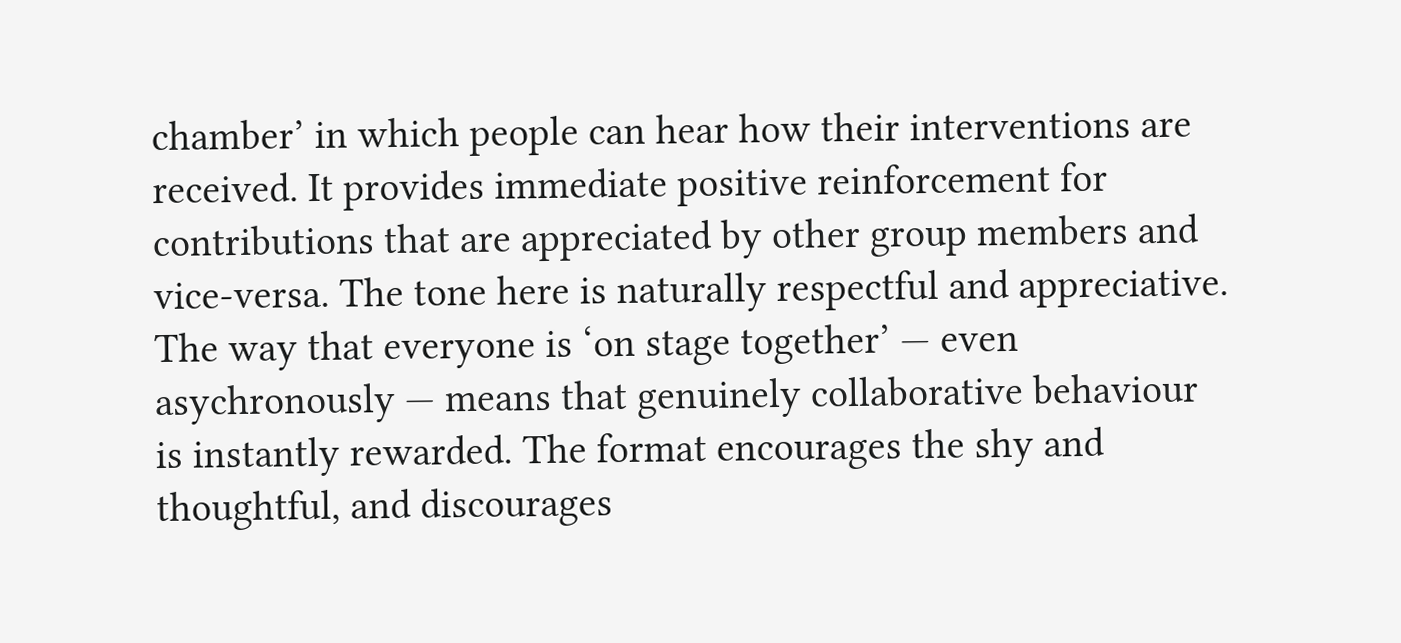chamber’ in which people can hear how their interventions are received. It provides immediate positive reinforcement for contributions that are appreciated by other group members and vice-versa. The tone here is naturally respectful and appreciative. The way that everyone is ‘on stage together’ — even asychronously — means that genuinely collaborative behaviour is instantly rewarded. The format encourages the shy and thoughtful, and discourages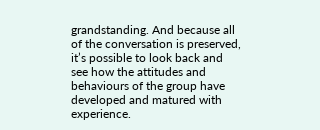grandstanding. And because all of the conversation is preserved, it’s possible to look back and see how the attitudes and behaviours of the group have developed and matured with experience.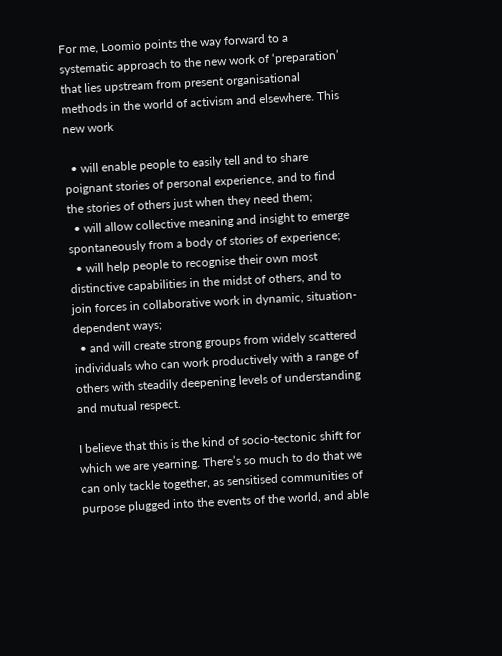For me, Loomio points the way forward to a systematic approach to the new work of ‘preparation’ that lies upstream from present organisational methods in the world of activism and elsewhere. This new work

  • will enable people to easily tell and to share poignant stories of personal experience, and to find the stories of others just when they need them;
  • will allow collective meaning and insight to emerge spontaneously from a body of stories of experience;
  • will help people to recognise their own most distinctive capabilities in the midst of others, and to join forces in collaborative work in dynamic, situation-dependent ways;
  • and will create strong groups from widely scattered individuals who can work productively with a range of others with steadily deepening levels of understanding and mutual respect.

I believe that this is the kind of socio-tectonic shift for which we are yearning. There’s so much to do that we can only tackle together, as sensitised communities of purpose plugged into the events of the world, and able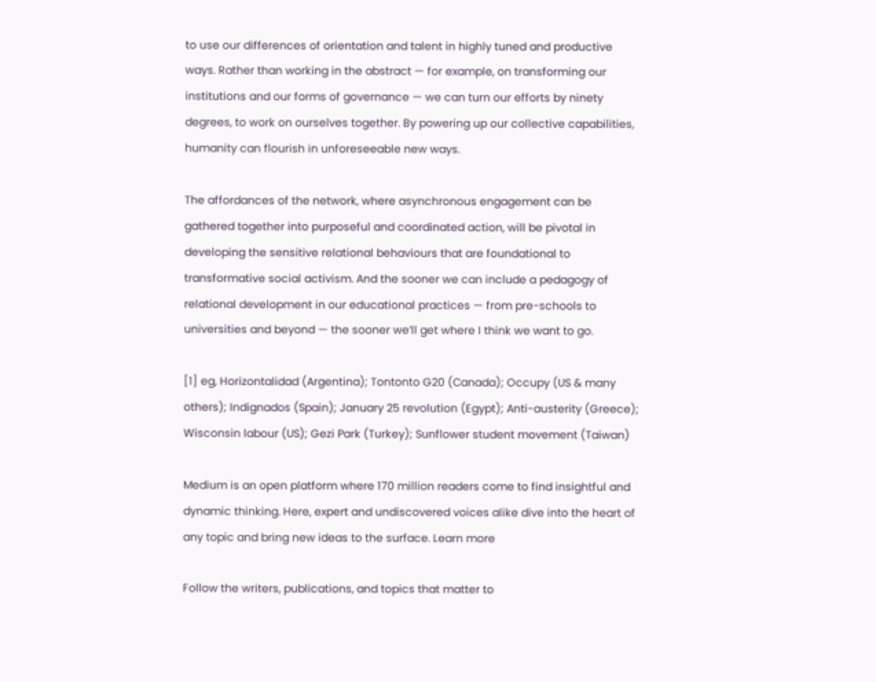to use our differences of orientation and talent in highly tuned and productive ways. Rather than working in the abstract — for example, on transforming our institutions and our forms of governance — we can turn our efforts by ninety degrees, to work on ourselves together. By powering up our collective capabilities, humanity can flourish in unforeseeable new ways.

The affordances of the network, where asynchronous engagement can be gathered together into purposeful and coordinated action, will be pivotal in developing the sensitive relational behaviours that are foundational to transformative social activism. And the sooner we can include a pedagogy of relational development in our educational practices — from pre-schools to universities and beyond — the sooner we’ll get where I think we want to go.

[1] eg, Horizontalidad (Argentina); Tontonto G20 (Canada); Occupy (US & many others); Indignados (Spain); January 25 revolution (Egypt); Anti-austerity (Greece); Wisconsin labour (US); Gezi Park (Turkey); Sunflower student movement (Taiwan)

Medium is an open platform where 170 million readers come to find insightful and dynamic thinking. Here, expert and undiscovered voices alike dive into the heart of any topic and bring new ideas to the surface. Learn more

Follow the writers, publications, and topics that matter to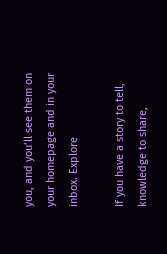you, and you’ll see them on your homepage and in your inbox. Explore

If you have a story to tell, knowledge to share,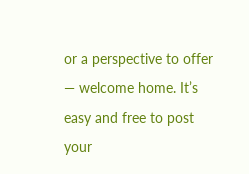or a perspective to offer — welcome home. It’s easy and free to post your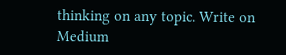thinking on any topic. Write on Medium